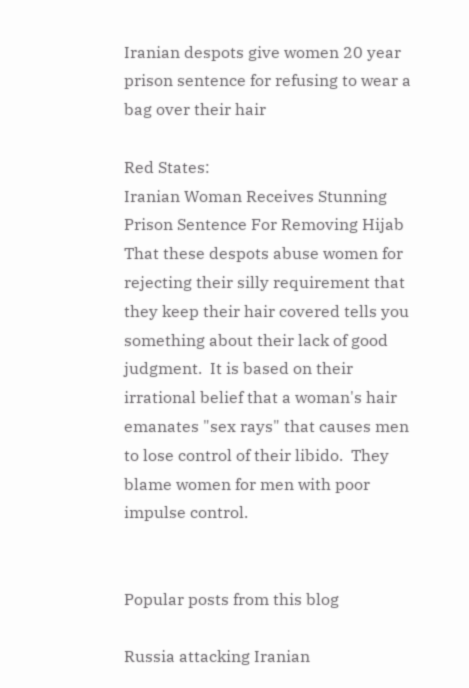Iranian despots give women 20 year prison sentence for refusing to wear a bag over their hair

Red States:
Iranian Woman Receives Stunning Prison Sentence For Removing Hijab
That these despots abuse women for rejecting their silly requirement that they keep their hair covered tells you something about their lack of good judgment.  It is based on their irrational belief that a woman's hair emanates "sex rays" that causes men to lose control of their libido.  They blame women for men with poor impulse control.


Popular posts from this blog

Russia attacking Iranian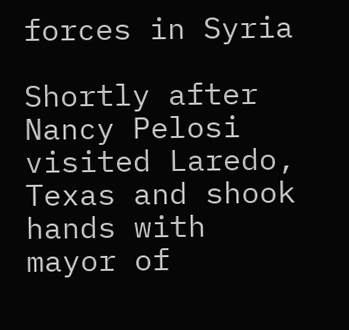forces in Syria

Shortly after Nancy Pelosi visited Laredo, Texas and shook hands with mayor of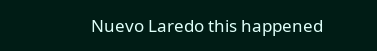Nuevo Laredo this happened